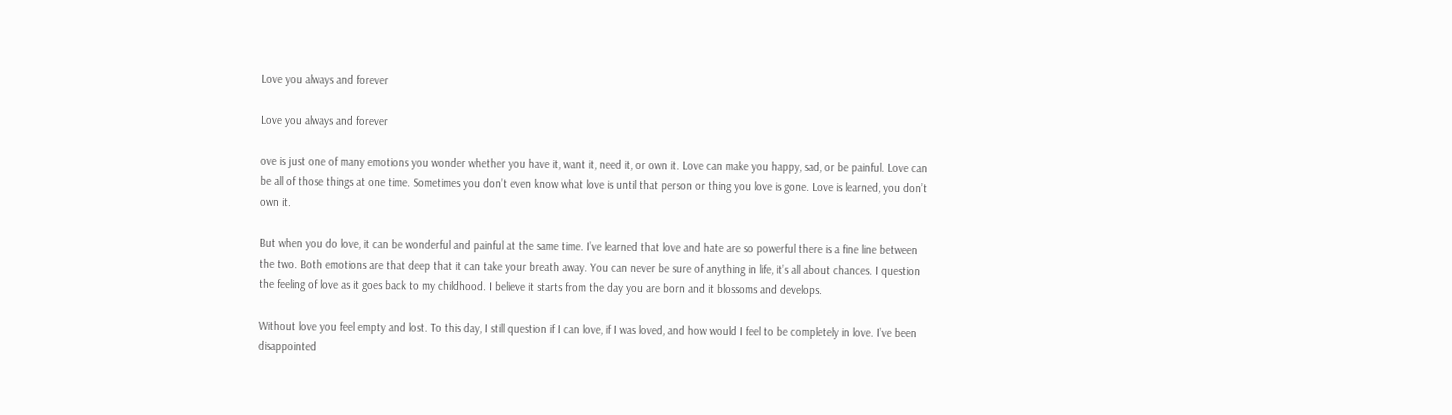Love you always and forever

Love you always and forever

ove is just one of many emotions you wonder whether you have it, want it, need it, or own it. Love can make you happy, sad, or be painful. Love can be all of those things at one time. Sometimes you don’t even know what love is until that person or thing you love is gone. Love is learned, you don’t own it.

But when you do love, it can be wonderful and painful at the same time. I’ve learned that love and hate are so powerful there is a fine line between the two. Both emotions are that deep that it can take your breath away. You can never be sure of anything in life, it’s all about chances. I question the feeling of love as it goes back to my childhood. I believe it starts from the day you are born and it blossoms and develops.

Without love you feel empty and lost. To this day, I still question if I can love, if I was loved, and how would I feel to be completely in love. I’ve been disappointed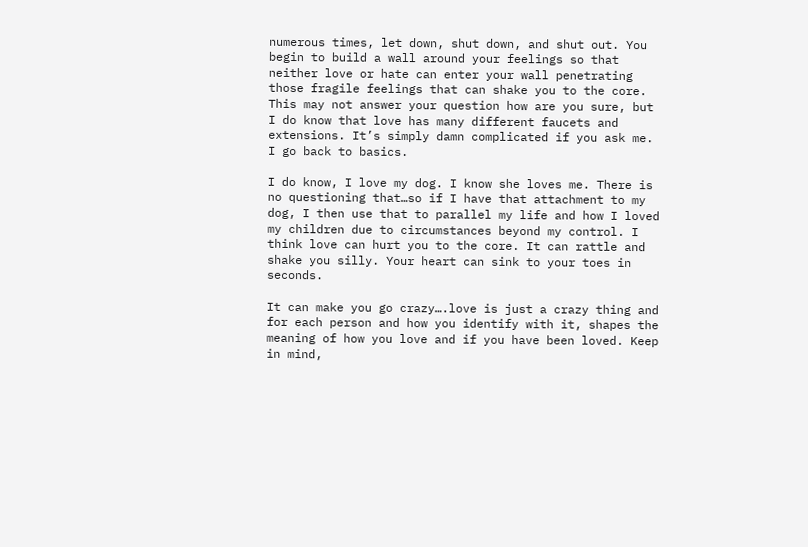numerous times, let down, shut down, and shut out. You begin to build a wall around your feelings so that neither love or hate can enter your wall penetrating those fragile feelings that can shake you to the core. This may not answer your question how are you sure, but I do know that love has many different faucets and extensions. It’s simply damn complicated if you ask me. I go back to basics.

I do know, I love my dog. I know she loves me. There is no questioning that…so if I have that attachment to my dog, I then use that to parallel my life and how I loved my children due to circumstances beyond my control. I think love can hurt you to the core. It can rattle and shake you silly. Your heart can sink to your toes in seconds.

It can make you go crazy….love is just a crazy thing and for each person and how you identify with it, shapes the meaning of how you love and if you have been loved. Keep in mind,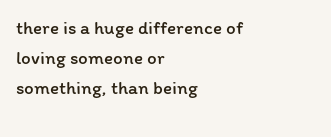there is a huge difference of loving someone or something, than being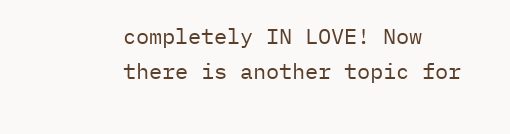completely IN LOVE! Now there is another topic for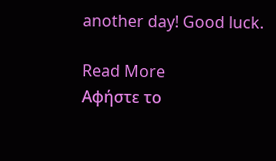another day! Good luck.

Read More
Αφήστε το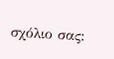σχόλιο σας: